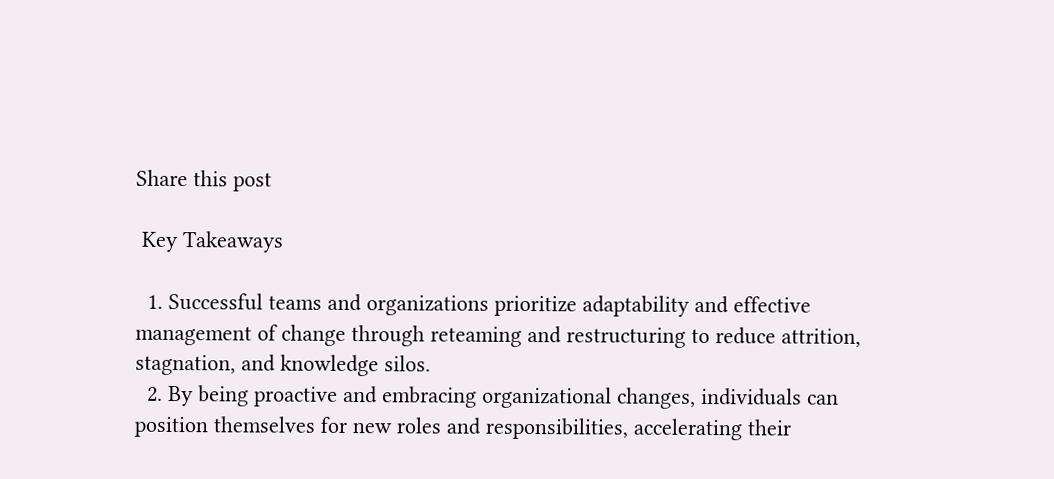Share this post

 Key Takeaways

  1. Successful teams and organizations prioritize adaptability and effective management of change through reteaming and restructuring to reduce attrition, stagnation, and knowledge silos.
  2. By being proactive and embracing organizational changes, individuals can position themselves for new roles and responsibilities, accelerating their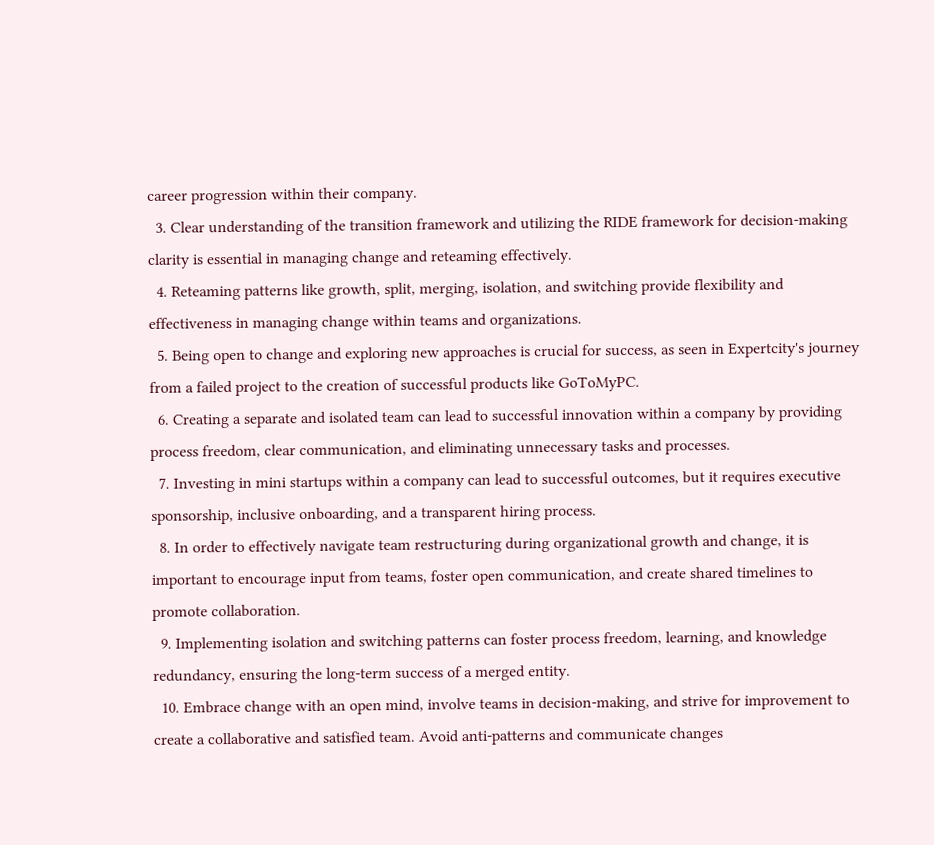career progression within their company.
  3. Clear understanding of the transition framework and utilizing the RIDE framework for decision-making clarity is essential in managing change and reteaming effectively.
  4. Reteaming patterns like growth, split, merging, isolation, and switching provide flexibility and effectiveness in managing change within teams and organizations.
  5. Being open to change and exploring new approaches is crucial for success, as seen in Expertcity's journey from a failed project to the creation of successful products like GoToMyPC.
  6. Creating a separate and isolated team can lead to successful innovation within a company by providing process freedom, clear communication, and eliminating unnecessary tasks and processes.
  7. Investing in mini startups within a company can lead to successful outcomes, but it requires executive sponsorship, inclusive onboarding, and a transparent hiring process.
  8. In order to effectively navigate team restructuring during organizational growth and change, it is important to encourage input from teams, foster open communication, and create shared timelines to promote collaboration.
  9. Implementing isolation and switching patterns can foster process freedom, learning, and knowledge redundancy, ensuring the long-term success of a merged entity.
  10. Embrace change with an open mind, involve teams in decision-making, and strive for improvement to create a collaborative and satisfied team. Avoid anti-patterns and communicate changes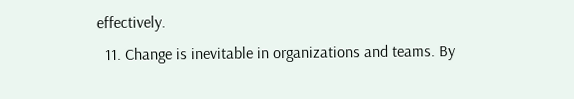effectively.
  11. Change is inevitable in organizations and teams. By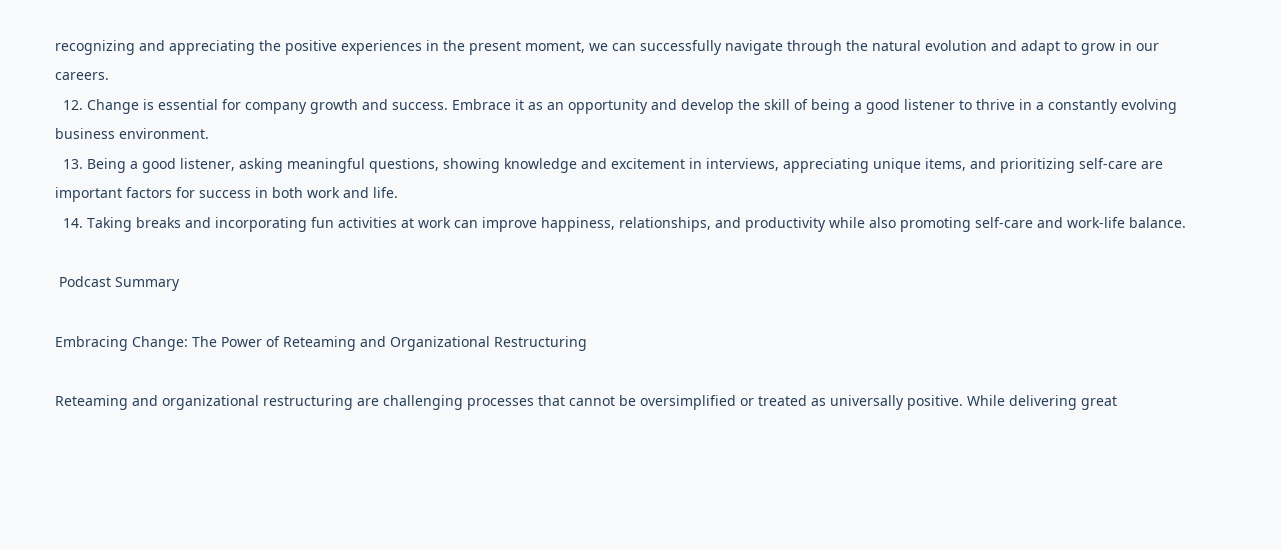recognizing and appreciating the positive experiences in the present moment, we can successfully navigate through the natural evolution and adapt to grow in our careers.
  12. Change is essential for company growth and success. Embrace it as an opportunity and develop the skill of being a good listener to thrive in a constantly evolving business environment.
  13. Being a good listener, asking meaningful questions, showing knowledge and excitement in interviews, appreciating unique items, and prioritizing self-care are important factors for success in both work and life.
  14. Taking breaks and incorporating fun activities at work can improve happiness, relationships, and productivity while also promoting self-care and work-life balance.

 Podcast Summary

Embracing Change: The Power of Reteaming and Organizational Restructuring

Reteaming and organizational restructuring are challenging processes that cannot be oversimplified or treated as universally positive. While delivering great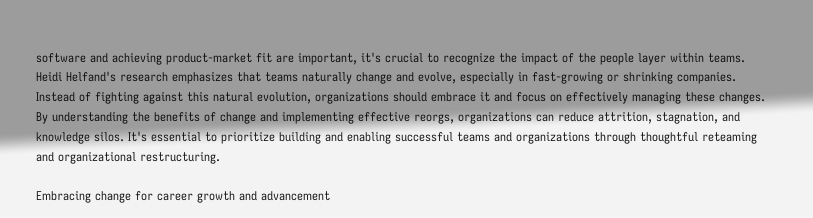software and achieving product-market fit are important, it's crucial to recognize the impact of the people layer within teams. Heidi Helfand's research emphasizes that teams naturally change and evolve, especially in fast-growing or shrinking companies. Instead of fighting against this natural evolution, organizations should embrace it and focus on effectively managing these changes. By understanding the benefits of change and implementing effective reorgs, organizations can reduce attrition, stagnation, and knowledge silos. It's essential to prioritize building and enabling successful teams and organizations through thoughtful reteaming and organizational restructuring.

Embracing change for career growth and advancement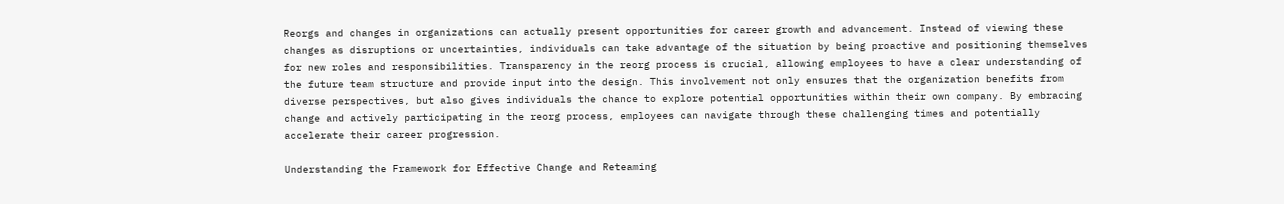Reorgs and changes in organizations can actually present opportunities for career growth and advancement. Instead of viewing these changes as disruptions or uncertainties, individuals can take advantage of the situation by being proactive and positioning themselves for new roles and responsibilities. Transparency in the reorg process is crucial, allowing employees to have a clear understanding of the future team structure and provide input into the design. This involvement not only ensures that the organization benefits from diverse perspectives, but also gives individuals the chance to explore potential opportunities within their own company. By embracing change and actively participating in the reorg process, employees can navigate through these challenging times and potentially accelerate their career progression.

Understanding the Framework for Effective Change and Reteaming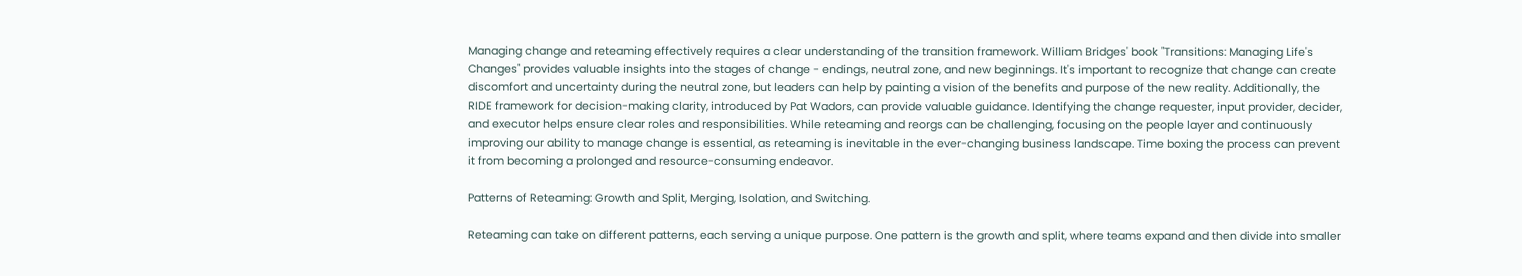Managing change and reteaming effectively requires a clear understanding of the transition framework. William Bridges' book "Transitions: Managing Life's Changes" provides valuable insights into the stages of change - endings, neutral zone, and new beginnings. It's important to recognize that change can create discomfort and uncertainty during the neutral zone, but leaders can help by painting a vision of the benefits and purpose of the new reality. Additionally, the RIDE framework for decision-making clarity, introduced by Pat Wadors, can provide valuable guidance. Identifying the change requester, input provider, decider, and executor helps ensure clear roles and responsibilities. While reteaming and reorgs can be challenging, focusing on the people layer and continuously improving our ability to manage change is essential, as reteaming is inevitable in the ever-changing business landscape. Time boxing the process can prevent it from becoming a prolonged and resource-consuming endeavor.

Patterns of Reteaming: Growth and Split, Merging, Isolation, and Switching.

Reteaming can take on different patterns, each serving a unique purpose. One pattern is the growth and split, where teams expand and then divide into smaller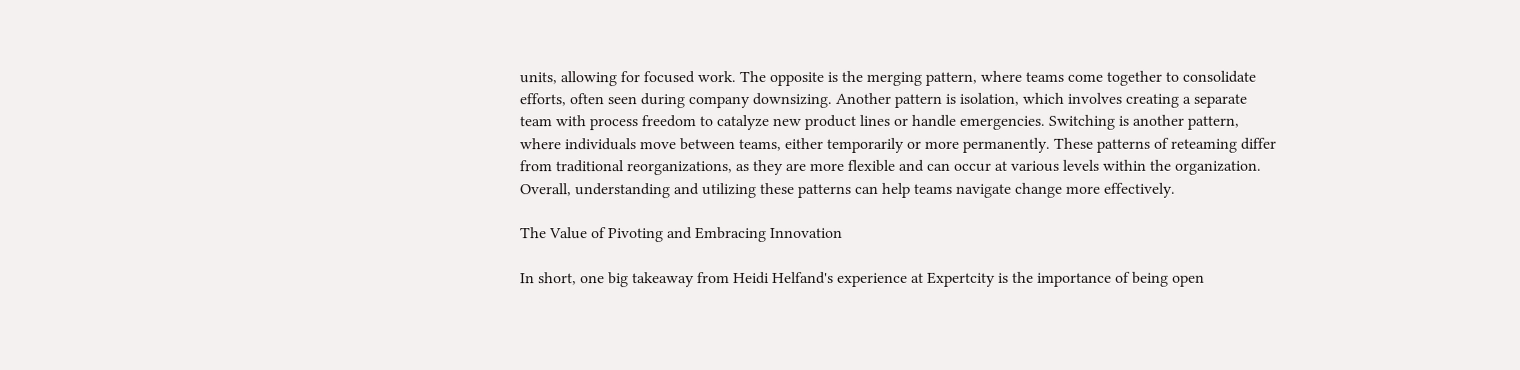units, allowing for focused work. The opposite is the merging pattern, where teams come together to consolidate efforts, often seen during company downsizing. Another pattern is isolation, which involves creating a separate team with process freedom to catalyze new product lines or handle emergencies. Switching is another pattern, where individuals move between teams, either temporarily or more permanently. These patterns of reteaming differ from traditional reorganizations, as they are more flexible and can occur at various levels within the organization. Overall, understanding and utilizing these patterns can help teams navigate change more effectively.

The Value of Pivoting and Embracing Innovation

In short, one big takeaway from Heidi Helfand's experience at Expertcity is the importance of being open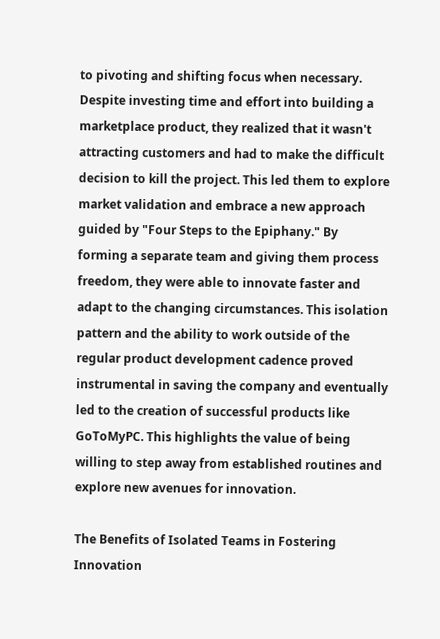to pivoting and shifting focus when necessary. Despite investing time and effort into building a marketplace product, they realized that it wasn't attracting customers and had to make the difficult decision to kill the project. This led them to explore market validation and embrace a new approach guided by "Four Steps to the Epiphany." By forming a separate team and giving them process freedom, they were able to innovate faster and adapt to the changing circumstances. This isolation pattern and the ability to work outside of the regular product development cadence proved instrumental in saving the company and eventually led to the creation of successful products like GoToMyPC. This highlights the value of being willing to step away from established routines and explore new avenues for innovation.

The Benefits of Isolated Teams in Fostering Innovation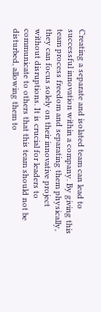Creating a separate and isolated team can lead to successful innovation within a company. By giving this team process freedom and separating them physically, they can focus solely on their innovative project without disruptions. It is crucial for leaders to communicate to others that this team should not be disturbed, allowing them to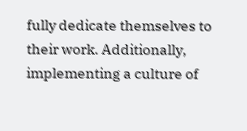fully dedicate themselves to their work. Additionally, implementing a culture of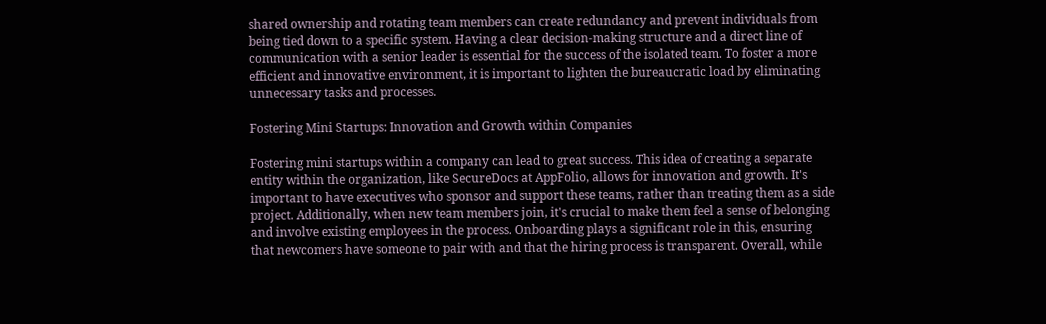shared ownership and rotating team members can create redundancy and prevent individuals from being tied down to a specific system. Having a clear decision-making structure and a direct line of communication with a senior leader is essential for the success of the isolated team. To foster a more efficient and innovative environment, it is important to lighten the bureaucratic load by eliminating unnecessary tasks and processes.

Fostering Mini Startups: Innovation and Growth within Companies

Fostering mini startups within a company can lead to great success. This idea of creating a separate entity within the organization, like SecureDocs at AppFolio, allows for innovation and growth. It's important to have executives who sponsor and support these teams, rather than treating them as a side project. Additionally, when new team members join, it's crucial to make them feel a sense of belonging and involve existing employees in the process. Onboarding plays a significant role in this, ensuring that newcomers have someone to pair with and that the hiring process is transparent. Overall, while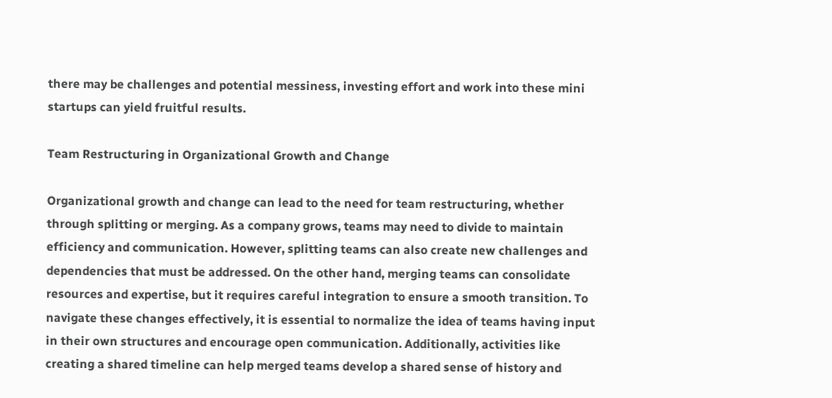there may be challenges and potential messiness, investing effort and work into these mini startups can yield fruitful results.

Team Restructuring in Organizational Growth and Change

Organizational growth and change can lead to the need for team restructuring, whether through splitting or merging. As a company grows, teams may need to divide to maintain efficiency and communication. However, splitting teams can also create new challenges and dependencies that must be addressed. On the other hand, merging teams can consolidate resources and expertise, but it requires careful integration to ensure a smooth transition. To navigate these changes effectively, it is essential to normalize the idea of teams having input in their own structures and encourage open communication. Additionally, activities like creating a shared timeline can help merged teams develop a shared sense of history and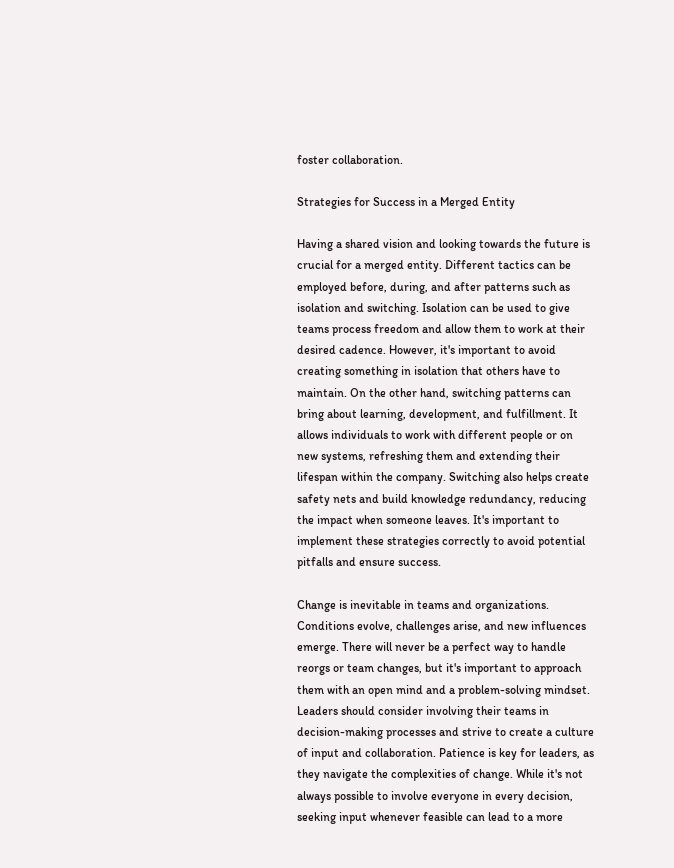foster collaboration.

Strategies for Success in a Merged Entity

Having a shared vision and looking towards the future is crucial for a merged entity. Different tactics can be employed before, during, and after patterns such as isolation and switching. Isolation can be used to give teams process freedom and allow them to work at their desired cadence. However, it's important to avoid creating something in isolation that others have to maintain. On the other hand, switching patterns can bring about learning, development, and fulfillment. It allows individuals to work with different people or on new systems, refreshing them and extending their lifespan within the company. Switching also helps create safety nets and build knowledge redundancy, reducing the impact when someone leaves. It's important to implement these strategies correctly to avoid potential pitfalls and ensure success.

Change is inevitable in teams and organizations. Conditions evolve, challenges arise, and new influences emerge. There will never be a perfect way to handle reorgs or team changes, but it's important to approach them with an open mind and a problem-solving mindset. Leaders should consider involving their teams in decision-making processes and strive to create a culture of input and collaboration. Patience is key for leaders, as they navigate the complexities of change. While it's not always possible to involve everyone in every decision, seeking input whenever feasible can lead to a more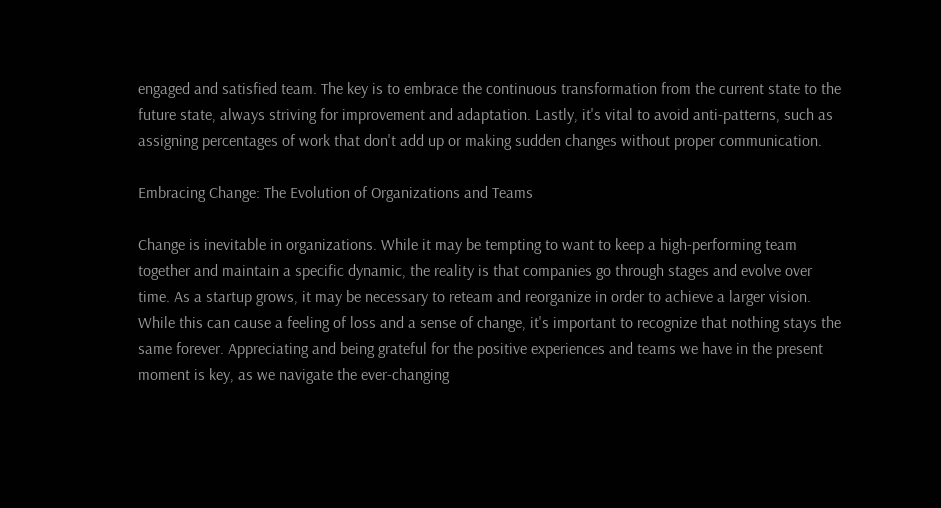engaged and satisfied team. The key is to embrace the continuous transformation from the current state to the future state, always striving for improvement and adaptation. Lastly, it's vital to avoid anti-patterns, such as assigning percentages of work that don't add up or making sudden changes without proper communication.

Embracing Change: The Evolution of Organizations and Teams

Change is inevitable in organizations. While it may be tempting to want to keep a high-performing team together and maintain a specific dynamic, the reality is that companies go through stages and evolve over time. As a startup grows, it may be necessary to reteam and reorganize in order to achieve a larger vision. While this can cause a feeling of loss and a sense of change, it's important to recognize that nothing stays the same forever. Appreciating and being grateful for the positive experiences and teams we have in the present moment is key, as we navigate the ever-changing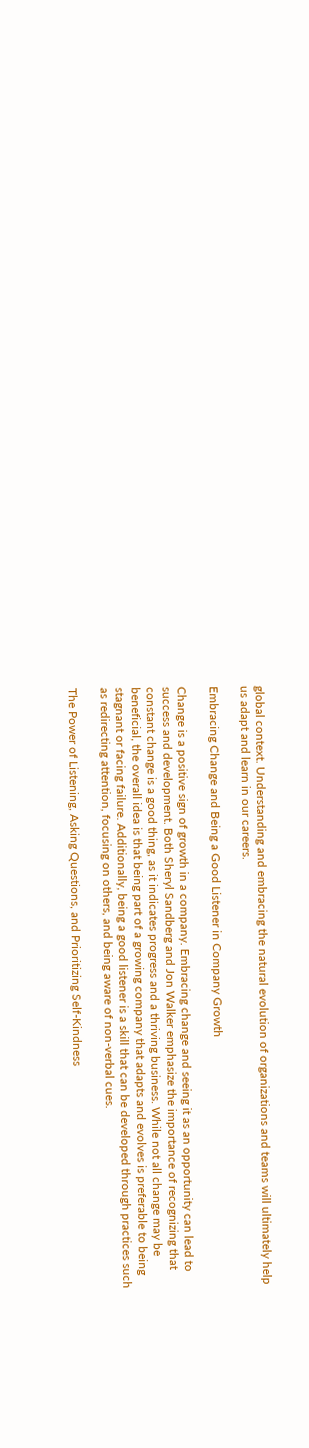global context. Understanding and embracing the natural evolution of organizations and teams will ultimately help us adapt and learn in our careers.

Embracing Change and Being a Good Listener in Company Growth

Change is a positive sign of growth in a company. Embracing change and seeing it as an opportunity can lead to success and development. Both Sheryl Sandberg and Jon Walker emphasize the importance of recognizing that constant change is a good thing, as it indicates progress and a thriving business. While not all change may be beneficial, the overall idea is that being part of a growing company that adapts and evolves is preferable to being stagnant or facing failure. Additionally, being a good listener is a skill that can be developed through practices such as redirecting attention, focusing on others, and being aware of non-verbal cues.

The Power of Listening, Asking Questions, and Prioritizing Self-Kindness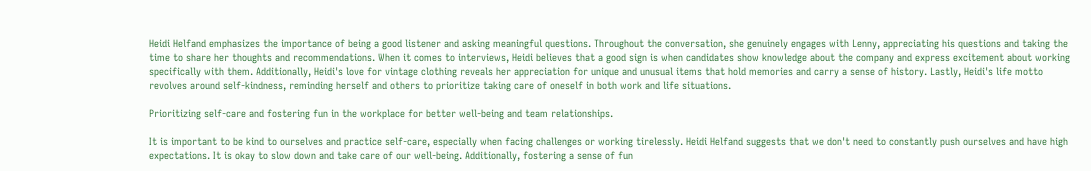Heidi Helfand emphasizes the importance of being a good listener and asking meaningful questions. Throughout the conversation, she genuinely engages with Lenny, appreciating his questions and taking the time to share her thoughts and recommendations. When it comes to interviews, Heidi believes that a good sign is when candidates show knowledge about the company and express excitement about working specifically with them. Additionally, Heidi's love for vintage clothing reveals her appreciation for unique and unusual items that hold memories and carry a sense of history. Lastly, Heidi's life motto revolves around self-kindness, reminding herself and others to prioritize taking care of oneself in both work and life situations.

Prioritizing self-care and fostering fun in the workplace for better well-being and team relationships.

It is important to be kind to ourselves and practice self-care, especially when facing challenges or working tirelessly. Heidi Helfand suggests that we don't need to constantly push ourselves and have high expectations. It is okay to slow down and take care of our well-being. Additionally, fostering a sense of fun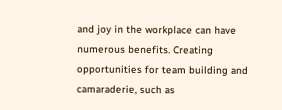and joy in the workplace can have numerous benefits. Creating opportunities for team building and camaraderie, such as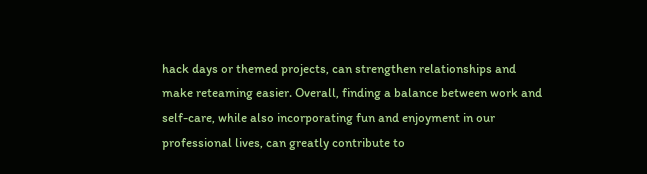hack days or themed projects, can strengthen relationships and make reteaming easier. Overall, finding a balance between work and self-care, while also incorporating fun and enjoyment in our professional lives, can greatly contribute to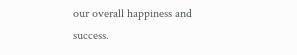our overall happiness and success.